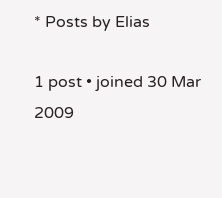* Posts by Elias

1 post • joined 30 Mar 2009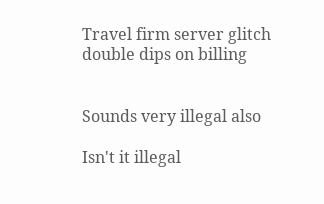Travel firm server glitch double dips on billing


Sounds very illegal also

Isn't it illegal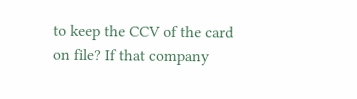to keep the CCV of the card on file? If that company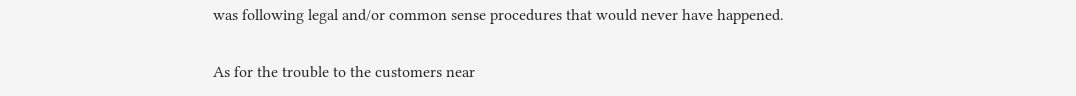was following legal and/or common sense procedures that would never have happened.

As for the trouble to the customers near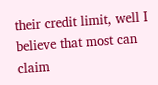their credit limit, well I believe that most can claim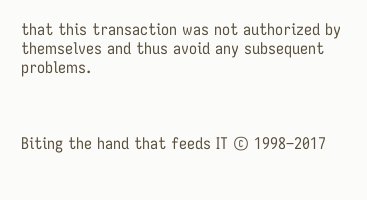that this transaction was not authorized by themselves and thus avoid any subsequent problems.



Biting the hand that feeds IT © 1998–2017